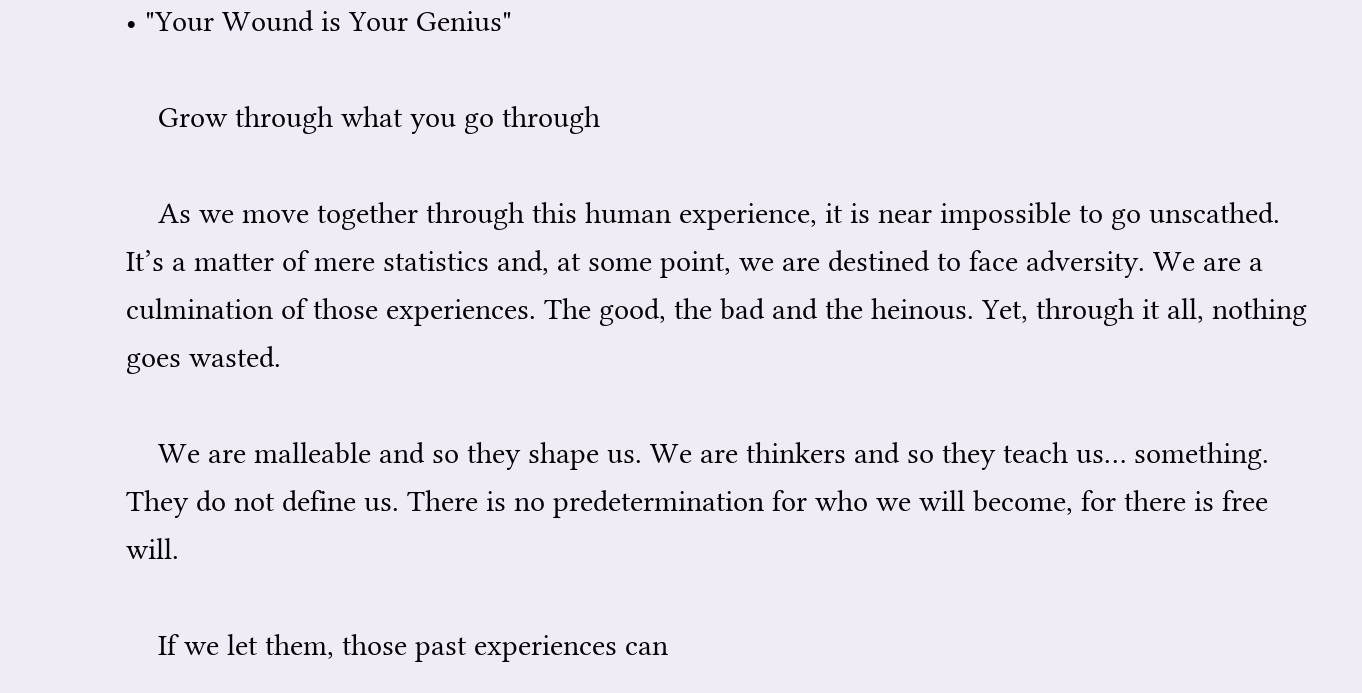• "Your Wound is Your Genius"

    Grow through what you go through

    As we move together through this human experience, it is near impossible to go unscathed. It’s a matter of mere statistics and, at some point, we are destined to face adversity. We are a culmination of those experiences. The good, the bad and the heinous. Yet, through it all, nothing goes wasted.

    We are malleable and so they shape us. We are thinkers and so they teach us… something. They do not define us. There is no predetermination for who we will become, for there is free will.

    If we let them, those past experiences can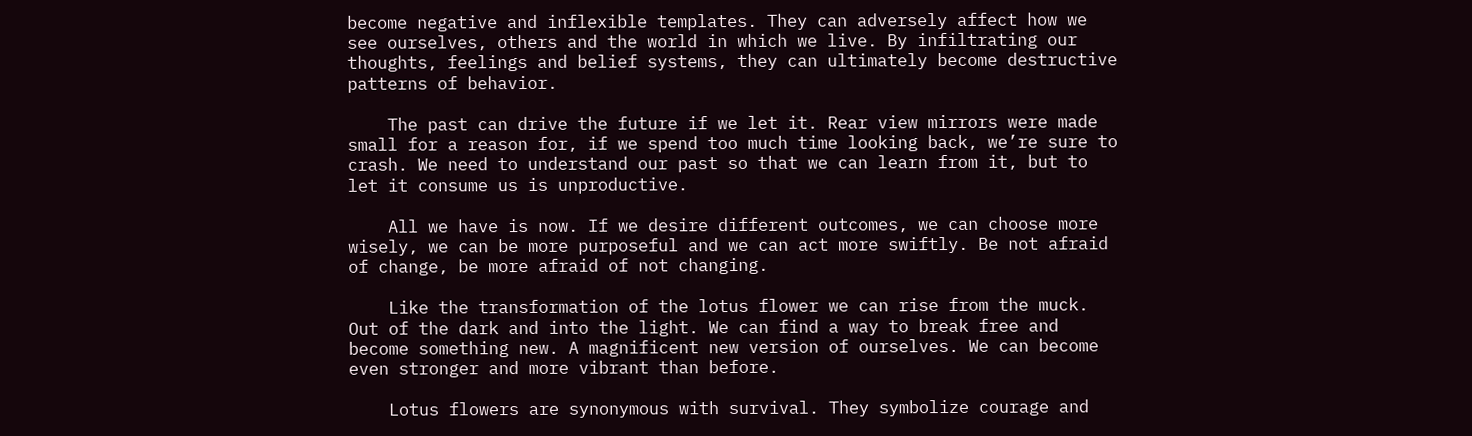become negative and inflexible templates. They can adversely affect how we see ourselves, others and the world in which we live. By infiltrating our thoughts, feelings and belief systems, they can ultimately become destructive patterns of behavior.

    The past can drive the future if we let it. Rear view mirrors were made small for a reason for, if we spend too much time looking back, we’re sure to crash. We need to understand our past so that we can learn from it, but to let it consume us is unproductive.

    All we have is now. If we desire different outcomes, we can choose more wisely, we can be more purposeful and we can act more swiftly. Be not afraid of change, be more afraid of not changing.

    Like the transformation of the lotus flower we can rise from the muck. Out of the dark and into the light. We can find a way to break free and become something new. A magnificent new version of ourselves. We can become even stronger and more vibrant than before.

    Lotus flowers are synonymous with survival. They symbolize courage and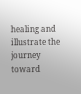healing and illustrate the journey toward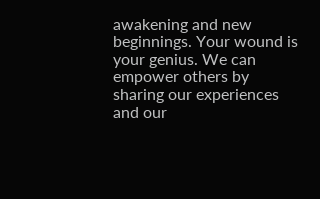awakening and new beginnings. Your wound is your genius. We can empower others by sharing our experiences and our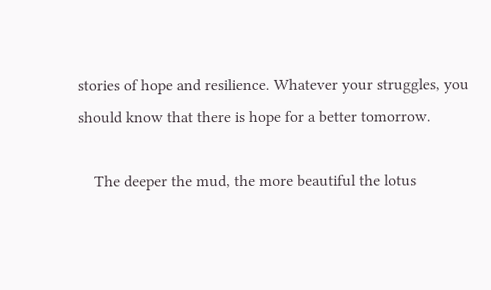stories of hope and resilience. Whatever your struggles, you should know that there is hope for a better tomorrow.

    The deeper the mud, the more beautiful the lotus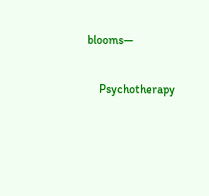blooms—

    Psychotherapy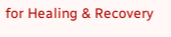for Healing & Recovery